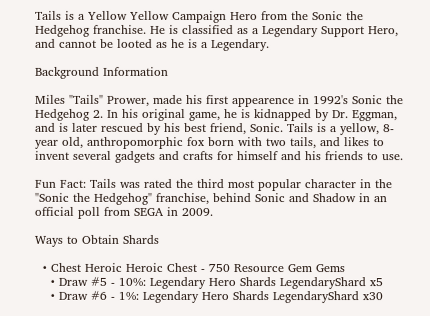Tails is a Yellow Yellow Campaign Hero from the Sonic the Hedgehog franchise. He is classified as a Legendary Support Hero, and cannot be looted as he is a Legendary.

Background Information

Miles "Tails" Prower, made his first appearence in 1992's Sonic the Hedgehog 2. In his original game, he is kidnapped by Dr. Eggman, and is later rescued by his best friend, Sonic. Tails is a yellow, 8-year old, anthropomorphic fox born with two tails, and likes to invent several gadgets and crafts for himself and his friends to use.

Fun Fact: Tails was rated the third most popular character in the "Sonic the Hedgehog" franchise, behind Sonic and Shadow in an official poll from SEGA in 2009.

Ways to Obtain Shards

  • Chest Heroic Heroic Chest - 750 Resource Gem Gems
    • Draw #5 - 10%: Legendary Hero Shards LegendaryShard x5
    • Draw #6 - 1%: Legendary Hero Shards LegendaryShard x30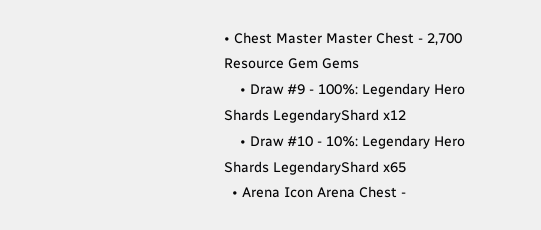• Chest Master Master Chest - 2,700 Resource Gem Gems
    • Draw #9 - 100%: Legendary Hero Shards LegendaryShard x12
    • Draw #10 - 10%: Legendary Hero Shards LegendaryShard x65
  • Arena Icon Arena Chest -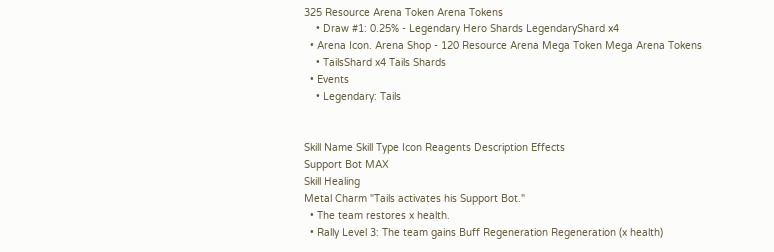325 Resource Arena Token Arena Tokens
    • Draw #1: 0.25% - Legendary Hero Shards LegendaryShard x4
  • Arena Icon. Arena Shop - 120 Resource Arena Mega Token Mega Arena Tokens
    • TailsShard x4 Tails Shards
  • Events
    • Legendary: Tails


Skill Name Skill Type Icon Reagents Description Effects
Support Bot MAX
Skill Healing
Metal Charm "Tails activates his Support Bot."
  • The team restores x health.
  • Rally Level 3: The team gains Buff Regeneration Regeneration (x health)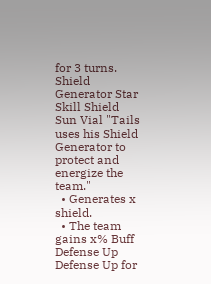for 3 turns.
Shield Generator Star
Skill Shield
Sun Vial "Tails uses his Shield Generator to protect and energize the team."
  • Generates x shield.
  • The team gains x% Buff Defense Up Defense Up for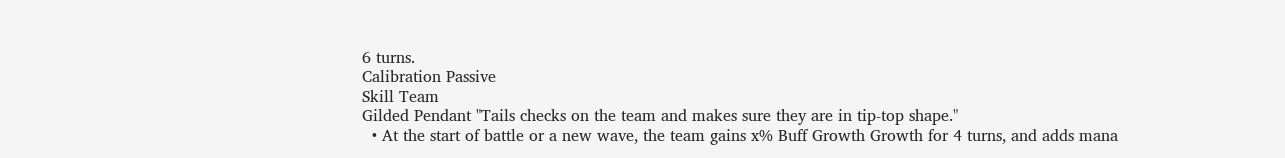6 turns.
Calibration Passive
Skill Team
Gilded Pendant "Tails checks on the team and makes sure they are in tip-top shape."
  • At the start of battle or a new wave, the team gains x% Buff Growth Growth for 4 turns, and adds mana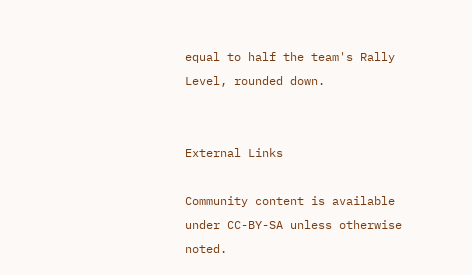equal to half the team's Rally Level, rounded down.


External Links

Community content is available under CC-BY-SA unless otherwise noted.